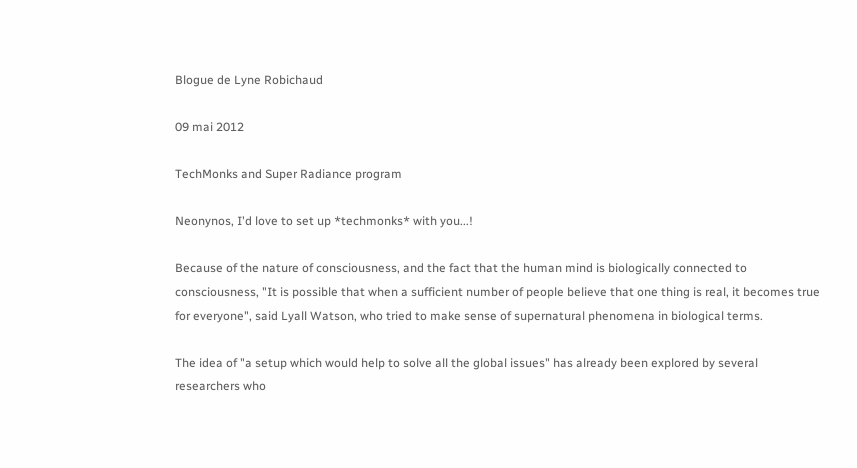Blogue de Lyne Robichaud

09 mai 2012

TechMonks and Super Radiance program

Neonynos, I'd love to set up *techmonks* with you...!

Because of the nature of consciousness, and the fact that the human mind is biologically connected to consciousness, "It is possible that when a sufficient number of people believe that one thing is real, it becomes true for everyone", said Lyall Watson, who tried to make sense of supernatural phenomena in biological terms.

The idea of "a setup which would help to solve all the global issues" has already been explored by several researchers who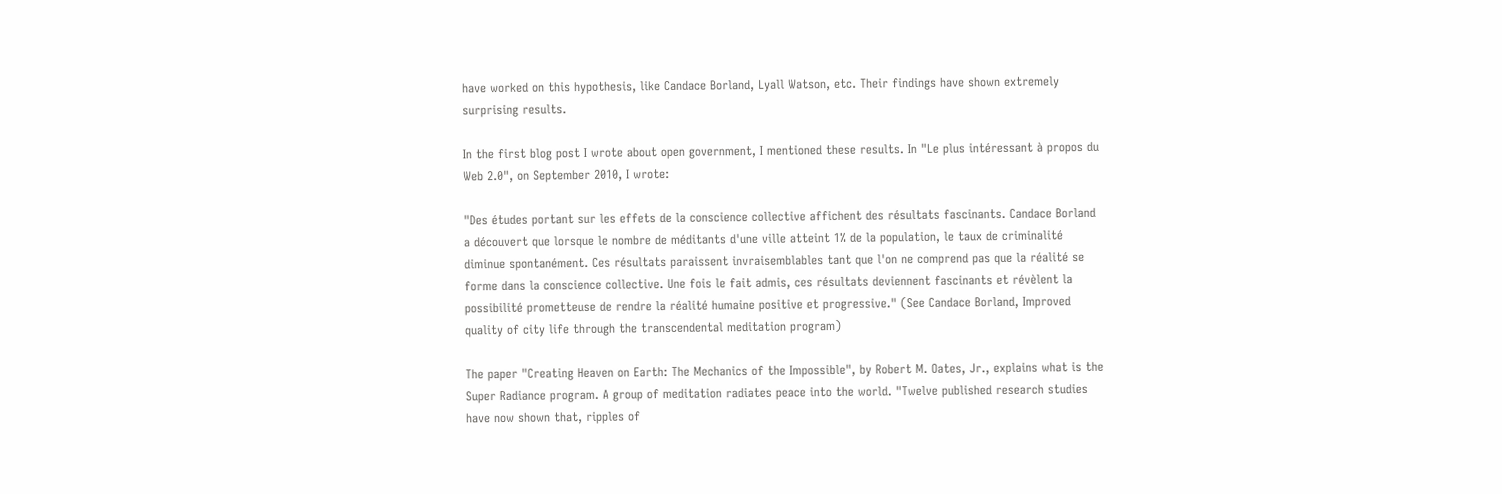have worked on this hypothesis, like Candace Borland, Lyall Watson, etc. Their findings have shown extremely surprising results.

In the first blog post I wrote about open government, I mentioned these results. In "Le plus intéressant à propos du Web 2.0", on September 2010, I wrote:

"Des études portant sur les effets de la conscience collective affichent des résultats fascinants. Candace Borland a découvert que lorsque le nombre de méditants d'une ville atteint 1% de la population, le taux de criminalité diminue spontanément. Ces résultats paraissent invraisemblables tant que l'on ne comprend pas que la réalité se forme dans la conscience collective. Une fois le fait admis, ces résultats deviennent fascinants et révèlent la possibilité prometteuse de rendre la réalité humaine positive et progressive." (See Candace Borland, Improved quality of city life through the transcendental meditation program)

The paper "Creating Heaven on Earth: The Mechanics of the Impossible", by Robert M. Oates, Jr., explains what is the Super Radiance program. A group of meditation radiates peace into the world. "Twelve published research studies have now shown that, ripples of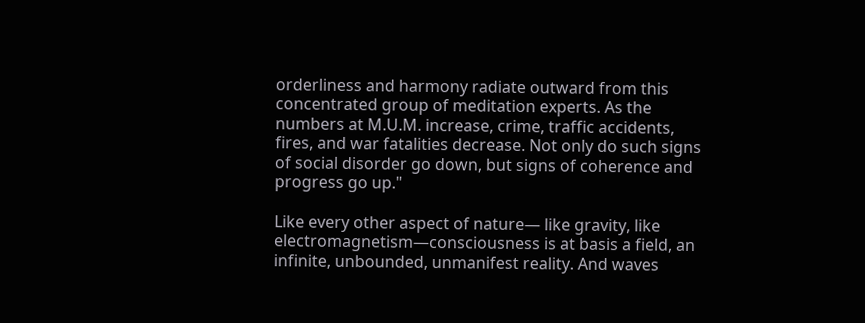orderliness and harmony radiate outward from this concentrated group of meditation experts. As the numbers at M.U.M. increase, crime, traffic accidents, fires, and war fatalities decrease. Not only do such signs of social disorder go down, but signs of coherence and progress go up."

Like every other aspect of nature— like gravity, like electromagnetism—consciousness is at basis a field, an infinite, unbounded, unmanifest reality. And waves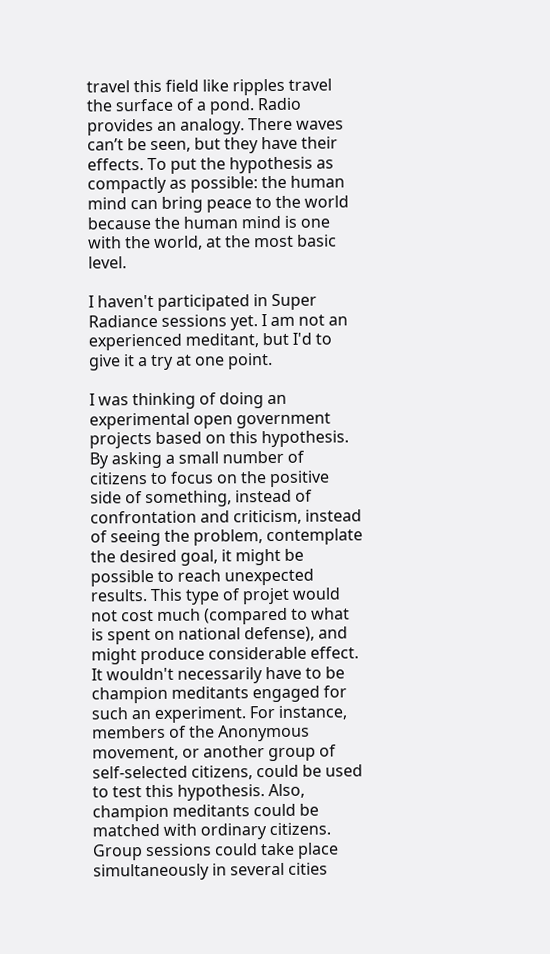travel this field like ripples travel the surface of a pond. Radio provides an analogy. There waves can’t be seen, but they have their effects. To put the hypothesis as compactly as possible: the human mind can bring peace to the world because the human mind is one with the world, at the most basic level.

I haven't participated in Super Radiance sessions yet. I am not an experienced meditant, but I'd to give it a try at one point.

I was thinking of doing an experimental open government projects based on this hypothesis. By asking a small number of citizens to focus on the positive side of something, instead of confrontation and criticism, instead of seeing the problem, contemplate the desired goal, it might be possible to reach unexpected results. This type of projet would not cost much (compared to what is spent on national defense), and might produce considerable effect. It wouldn't necessarily have to be champion meditants engaged for such an experiment. For instance, members of the Anonymous movement, or another group of self-selected citizens, could be used to test this hypothesis. Also, champion meditants could be matched with ordinary citizens. Group sessions could take place simultaneously in several cities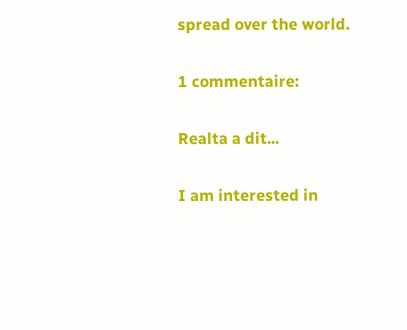spread over the world.

1 commentaire:

Realta a dit...

I am interested in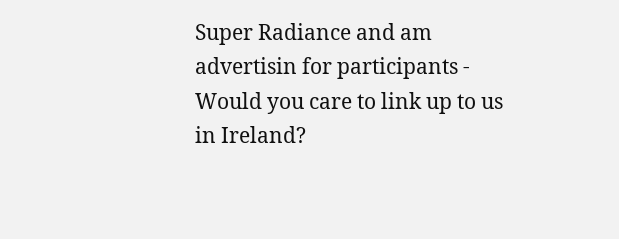Super Radiance and am advertisin for participants - Would you care to link up to us in Ireland?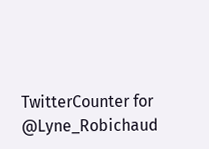TwitterCounter for @Lyne_Robichaud